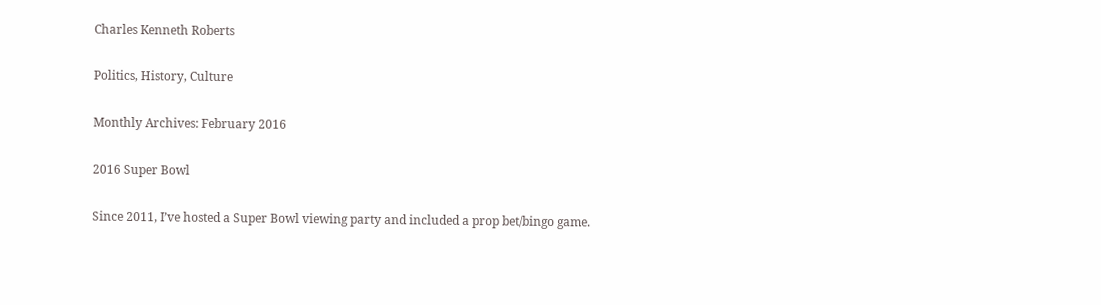Charles Kenneth Roberts

Politics, History, Culture

Monthly Archives: February 2016

2016 Super Bowl

Since 2011, I’ve hosted a Super Bowl viewing party and included a prop bet/bingo game.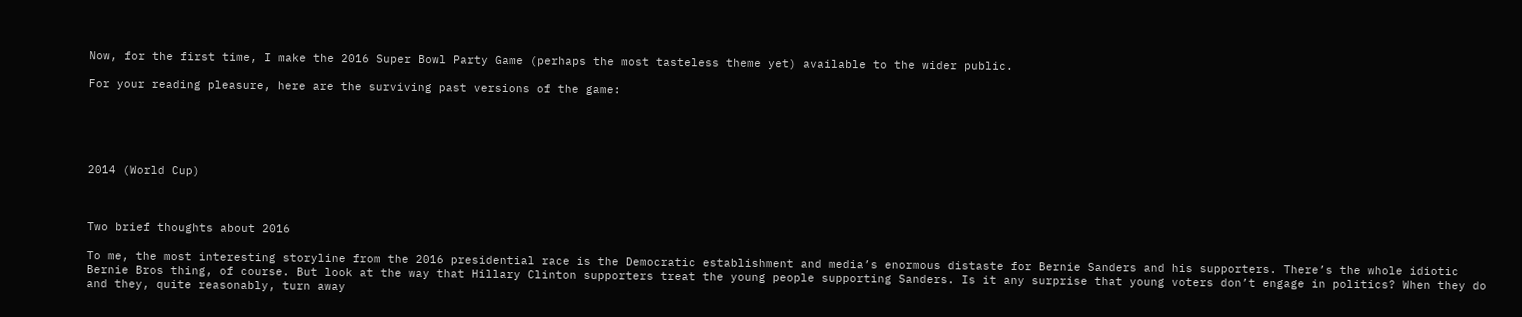Now, for the first time, I make the 2016 Super Bowl Party Game (perhaps the most tasteless theme yet) available to the wider public.

For your reading pleasure, here are the surviving past versions of the game:





2014 (World Cup)



Two brief thoughts about 2016

To me, the most interesting storyline from the 2016 presidential race is the Democratic establishment and media’s enormous distaste for Bernie Sanders and his supporters. There’s the whole idiotic Bernie Bros thing, of course. But look at the way that Hillary Clinton supporters treat the young people supporting Sanders. Is it any surprise that young voters don’t engage in politics? When they do and they, quite reasonably, turn away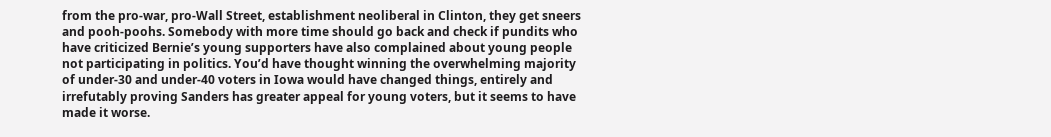from the pro-war, pro-Wall Street, establishment neoliberal in Clinton, they get sneers and pooh-poohs. Somebody with more time should go back and check if pundits who have criticized Bernie’s young supporters have also complained about young people not participating in politics. You’d have thought winning the overwhelming majority of under-30 and under-40 voters in Iowa would have changed things, entirely and irrefutably proving Sanders has greater appeal for young voters, but it seems to have made it worse.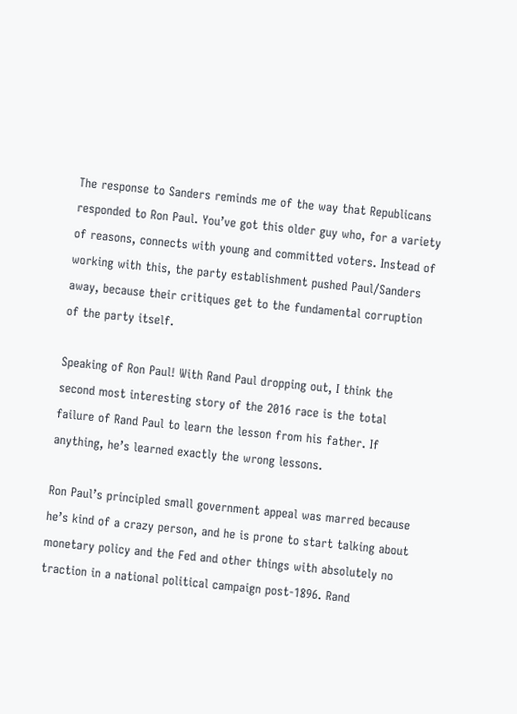The response to Sanders reminds me of the way that Republicans responded to Ron Paul. You’ve got this older guy who, for a variety of reasons, connects with young and committed voters. Instead of working with this, the party establishment pushed Paul/Sanders away, because their critiques get to the fundamental corruption of the party itself.

Speaking of Ron Paul! With Rand Paul dropping out, I think the second most interesting story of the 2016 race is the total failure of Rand Paul to learn the lesson from his father. If anything, he’s learned exactly the wrong lessons.

Ron Paul’s principled small government appeal was marred because he’s kind of a crazy person, and he is prone to start talking about monetary policy and the Fed and other things with absolutely no traction in a national political campaign post-1896. Rand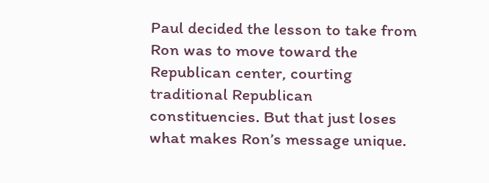Paul decided the lesson to take from Ron was to move toward the Republican center, courting traditional Republican constituencies. But that just loses what makes Ron’s message unique.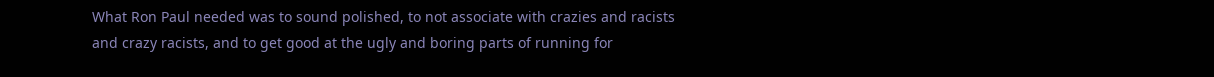What Ron Paul needed was to sound polished, to not associate with crazies and racists and crazy racists, and to get good at the ugly and boring parts of running for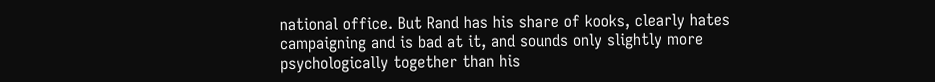national office. But Rand has his share of kooks, clearly hates campaigning and is bad at it, and sounds only slightly more psychologically together than his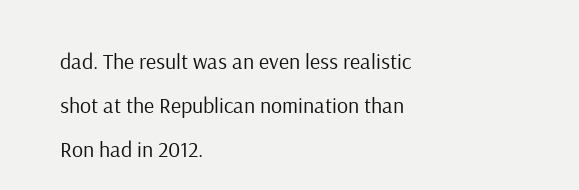dad. The result was an even less realistic shot at the Republican nomination than Ron had in 2012.